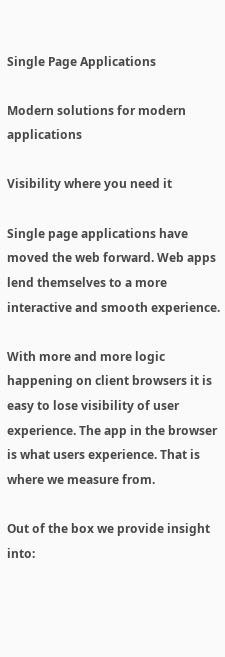Single Page Applications

Modern solutions for modern applications

Visibility where you need it

Single page applications have moved the web forward. Web apps lend themselves to a more interactive and smooth experience.

With more and more logic happening on client browsers it is easy to lose visibility of user experience. The app in the browser is what users experience. That is where we measure from.

Out of the box we provide insight into: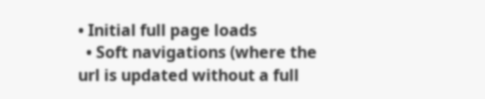• Initial full page loads
  • Soft navigations (where the url is updated without a full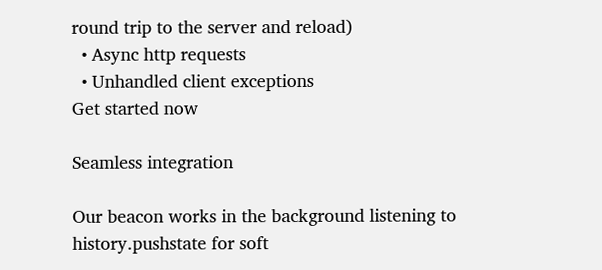round trip to the server and reload)
  • Async http requests
  • Unhandled client exceptions
Get started now

Seamless integration

Our beacon works in the background listening to history.pushstate for soft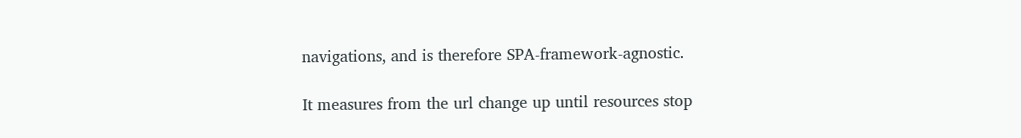navigations, and is therefore SPA-framework-agnostic.

It measures from the url change up until resources stop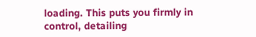loading. This puts you firmly in control, detailing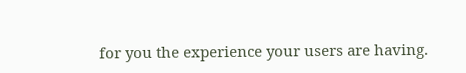for you the experience your users are having.